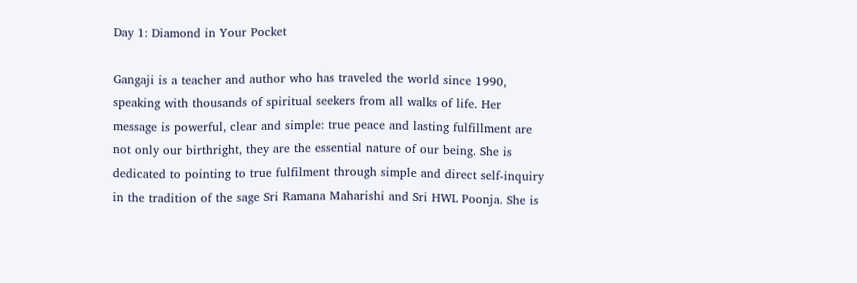Day 1: Diamond in Your Pocket

Gangaji is a teacher and author who has traveled the world since 1990, speaking with thousands of spiritual seekers from all walks of life. Her message is powerful, clear and simple: true peace and lasting fulfillment are not only our birthright, they are the essential nature of our being. She is dedicated to pointing to true fulfilment through simple and direct self-inquiry in the tradition of the sage Sri Ramana Maharishi and Sri HWL Poonja. She is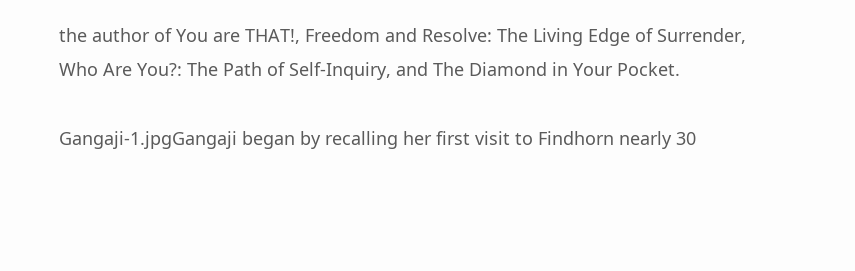the author of You are THAT!, Freedom and Resolve: The Living Edge of Surrender, Who Are You?: The Path of Self-Inquiry, and The Diamond in Your Pocket.

Gangaji-1.jpgGangaji began by recalling her first visit to Findhorn nearly 30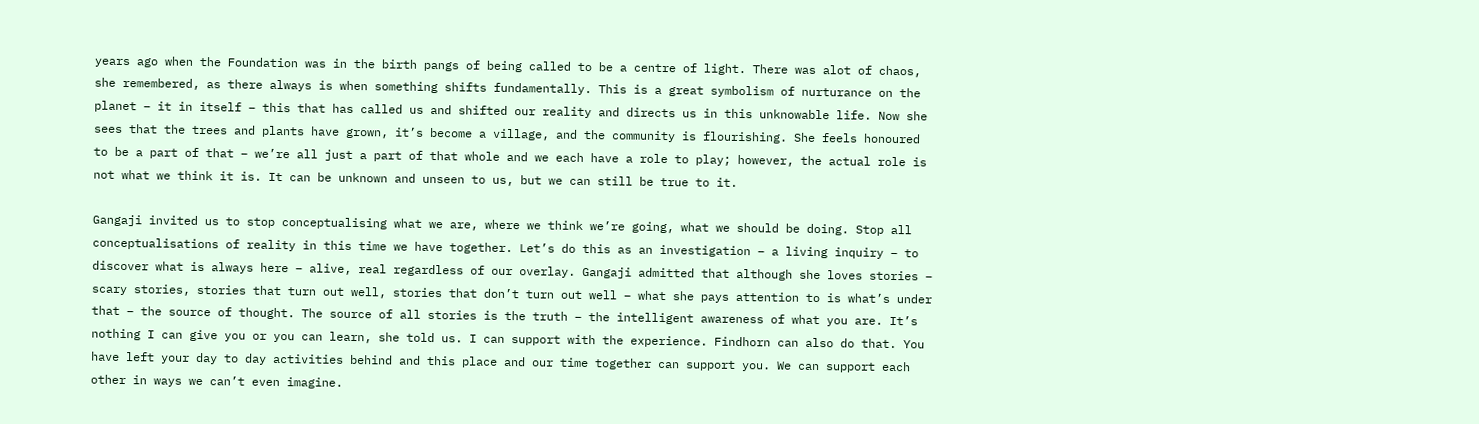years ago when the Foundation was in the birth pangs of being called to be a centre of light. There was alot of chaos, she remembered, as there always is when something shifts fundamentally. This is a great symbolism of nurturance on the planet – it in itself – this that has called us and shifted our reality and directs us in this unknowable life. Now she sees that the trees and plants have grown, it’s become a village, and the community is flourishing. She feels honoured to be a part of that – we’re all just a part of that whole and we each have a role to play; however, the actual role is not what we think it is. It can be unknown and unseen to us, but we can still be true to it.

Gangaji invited us to stop conceptualising what we are, where we think we’re going, what we should be doing. Stop all conceptualisations of reality in this time we have together. Let’s do this as an investigation – a living inquiry – to discover what is always here – alive, real regardless of our overlay. Gangaji admitted that although she loves stories – scary stories, stories that turn out well, stories that don’t turn out well – what she pays attention to is what’s under that – the source of thought. The source of all stories is the truth – the intelligent awareness of what you are. It’s nothing I can give you or you can learn, she told us. I can support with the experience. Findhorn can also do that. You have left your day to day activities behind and this place and our time together can support you. We can support each other in ways we can’t even imagine.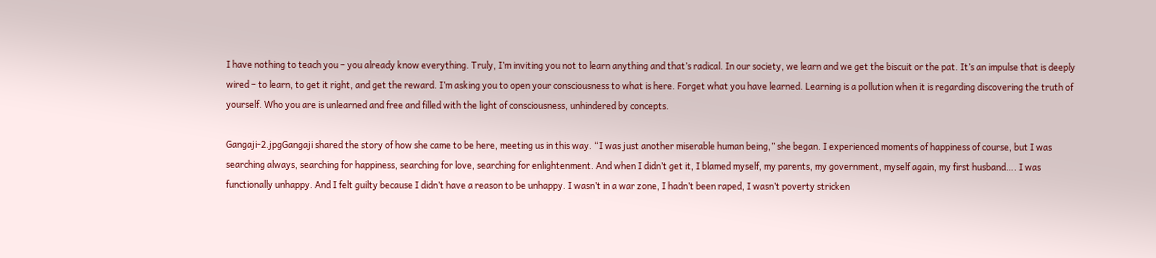I have nothing to teach you – you already know everything. Truly, I’m inviting you not to learn anything and that’s radical. In our society, we learn and we get the biscuit or the pat. It’s an impulse that is deeply wired – to learn, to get it right, and get the reward. I’m asking you to open your consciousness to what is here. Forget what you have learned. Learning is a pollution when it is regarding discovering the truth of yourself. Who you are is unlearned and free and filled with the light of consciousness, unhindered by concepts.

Gangaji-2.jpgGangaji shared the story of how she came to be here, meeting us in this way. “I was just another miserable human being,” she began. I experienced moments of happiness of course, but I was searching always, searching for happiness, searching for love, searching for enlightenment. And when I didn’t get it, I blamed myself, my parents, my government, myself again, my first husband…. I was functionally unhappy. And I felt guilty because I didn’t have a reason to be unhappy. I wasn’t in a war zone, I hadn’t been raped, I wasn’t poverty stricken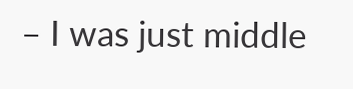– I was just middle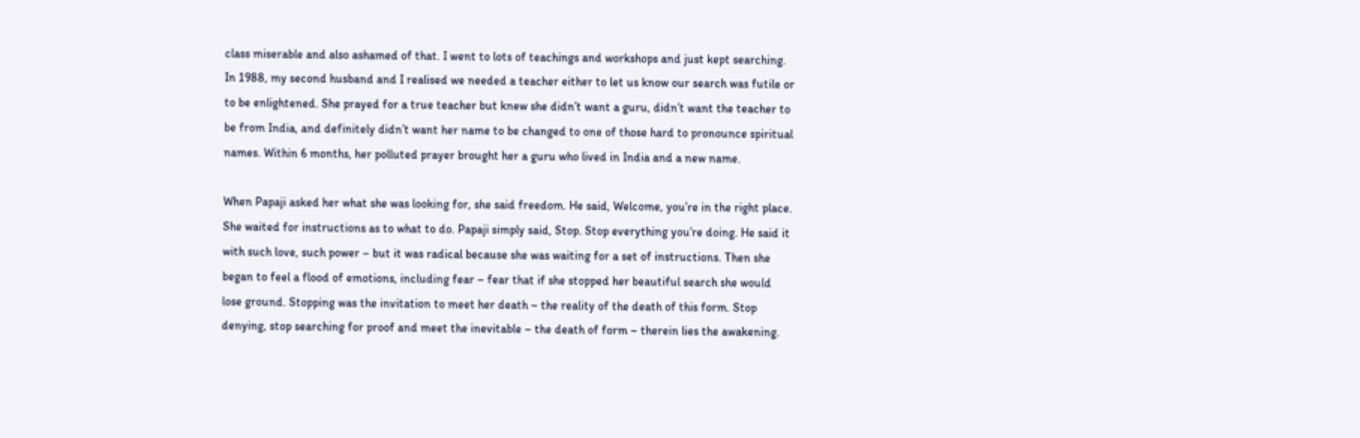class miserable and also ashamed of that. I went to lots of teachings and workshops and just kept searching. In 1988, my second husband and I realised we needed a teacher either to let us know our search was futile or to be enlightened. She prayed for a true teacher but knew she didn’t want a guru, didn’t want the teacher to be from India, and definitely didn’t want her name to be changed to one of those hard to pronounce spiritual names. Within 6 months, her polluted prayer brought her a guru who lived in India and a new name.

When Papaji asked her what she was looking for, she said freedom. He said, Welcome, you’re in the right place. She waited for instructions as to what to do. Papaji simply said, Stop. Stop everything you’re doing. He said it with such love, such power – but it was radical because she was waiting for a set of instructions. Then she began to feel a flood of emotions, including fear – fear that if she stopped her beautiful search she would lose ground. Stopping was the invitation to meet her death – the reality of the death of this form. Stop denying, stop searching for proof and meet the inevitable – the death of form – therein lies the awakening.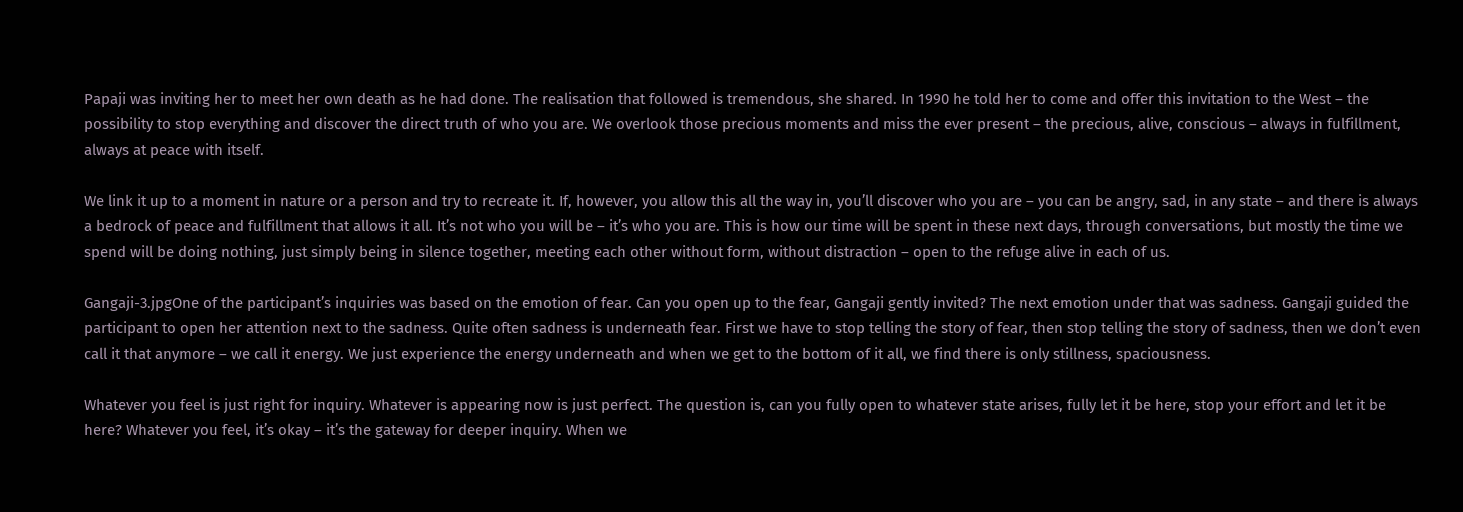Papaji was inviting her to meet her own death as he had done. The realisation that followed is tremendous, she shared. In 1990 he told her to come and offer this invitation to the West – the possibility to stop everything and discover the direct truth of who you are. We overlook those precious moments and miss the ever present – the precious, alive, conscious – always in fulfillment, always at peace with itself.

We link it up to a moment in nature or a person and try to recreate it. If, however, you allow this all the way in, you’ll discover who you are – you can be angry, sad, in any state – and there is always a bedrock of peace and fulfillment that allows it all. It’s not who you will be – it’s who you are. This is how our time will be spent in these next days, through conversations, but mostly the time we spend will be doing nothing, just simply being in silence together, meeting each other without form, without distraction – open to the refuge alive in each of us.

Gangaji-3.jpgOne of the participant’s inquiries was based on the emotion of fear. Can you open up to the fear, Gangaji gently invited? The next emotion under that was sadness. Gangaji guided the participant to open her attention next to the sadness. Quite often sadness is underneath fear. First we have to stop telling the story of fear, then stop telling the story of sadness, then we don’t even call it that anymore – we call it energy. We just experience the energy underneath and when we get to the bottom of it all, we find there is only stillness, spaciousness.

Whatever you feel is just right for inquiry. Whatever is appearing now is just perfect. The question is, can you fully open to whatever state arises, fully let it be here, stop your effort and let it be here? Whatever you feel, it’s okay – it’s the gateway for deeper inquiry. When we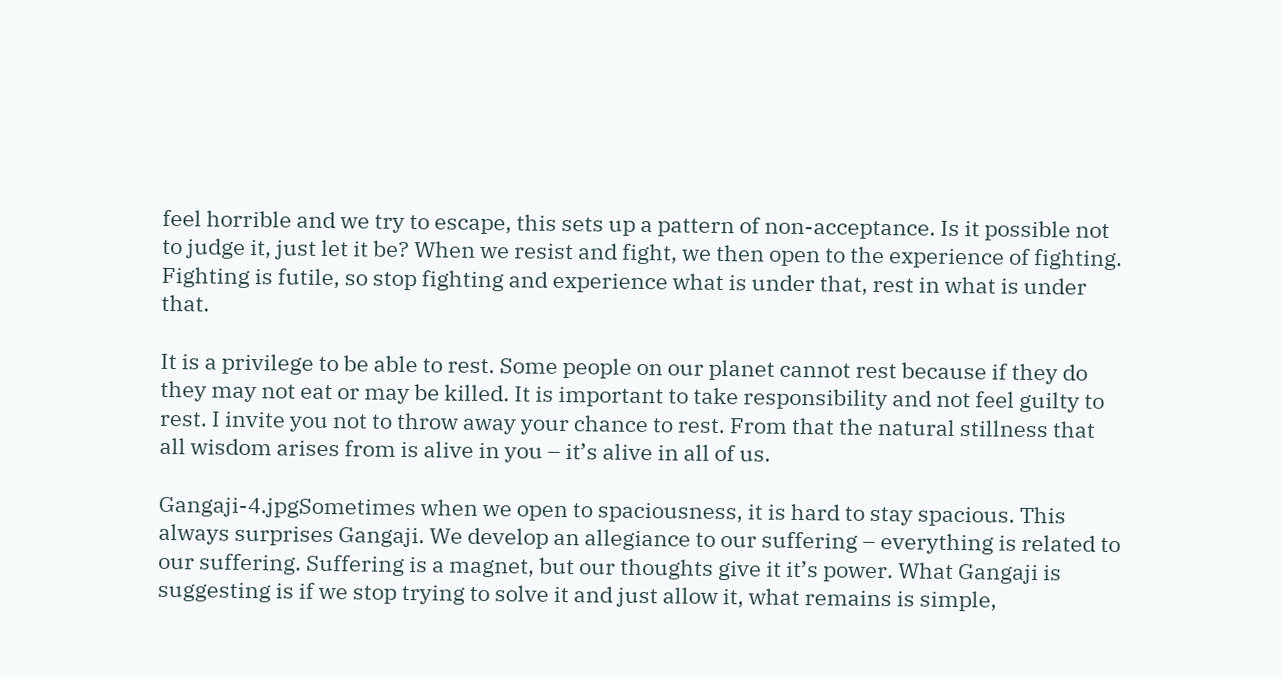feel horrible and we try to escape, this sets up a pattern of non-acceptance. Is it possible not to judge it, just let it be? When we resist and fight, we then open to the experience of fighting. Fighting is futile, so stop fighting and experience what is under that, rest in what is under that.

It is a privilege to be able to rest. Some people on our planet cannot rest because if they do they may not eat or may be killed. It is important to take responsibility and not feel guilty to rest. I invite you not to throw away your chance to rest. From that the natural stillness that all wisdom arises from is alive in you – it’s alive in all of us.

Gangaji-4.jpgSometimes when we open to spaciousness, it is hard to stay spacious. This always surprises Gangaji. We develop an allegiance to our suffering – everything is related to our suffering. Suffering is a magnet, but our thoughts give it it’s power. What Gangaji is suggesting is if we stop trying to solve it and just allow it, what remains is simple,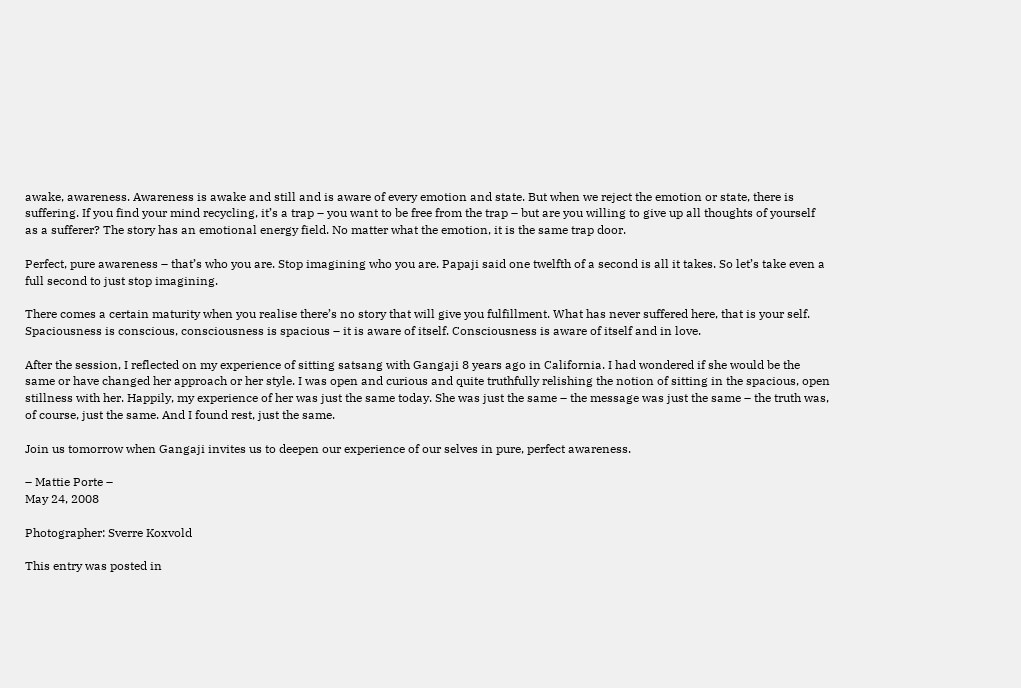awake, awareness. Awareness is awake and still and is aware of every emotion and state. But when we reject the emotion or state, there is suffering. If you find your mind recycling, it’s a trap – you want to be free from the trap – but are you willing to give up all thoughts of yourself as a sufferer? The story has an emotional energy field. No matter what the emotion, it is the same trap door.

Perfect, pure awareness – that’s who you are. Stop imagining who you are. Papaji said one twelfth of a second is all it takes. So let’s take even a full second to just stop imagining.

There comes a certain maturity when you realise there’s no story that will give you fulfillment. What has never suffered here, that is your self. Spaciousness is conscious, consciousness is spacious – it is aware of itself. Consciousness is aware of itself and in love.

After the session, I reflected on my experience of sitting satsang with Gangaji 8 years ago in California. I had wondered if she would be the same or have changed her approach or her style. I was open and curious and quite truthfully relishing the notion of sitting in the spacious, open stillness with her. Happily, my experience of her was just the same today. She was just the same – the message was just the same – the truth was, of course, just the same. And I found rest, just the same.

Join us tomorrow when Gangaji invites us to deepen our experience of our selves in pure, perfect awareness.

– Mattie Porte –
May 24, 2008

Photographer: Sverre Koxvold

This entry was posted in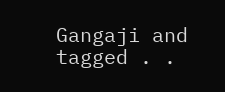Gangaji and tagged . .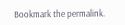Bookmark the permalink.